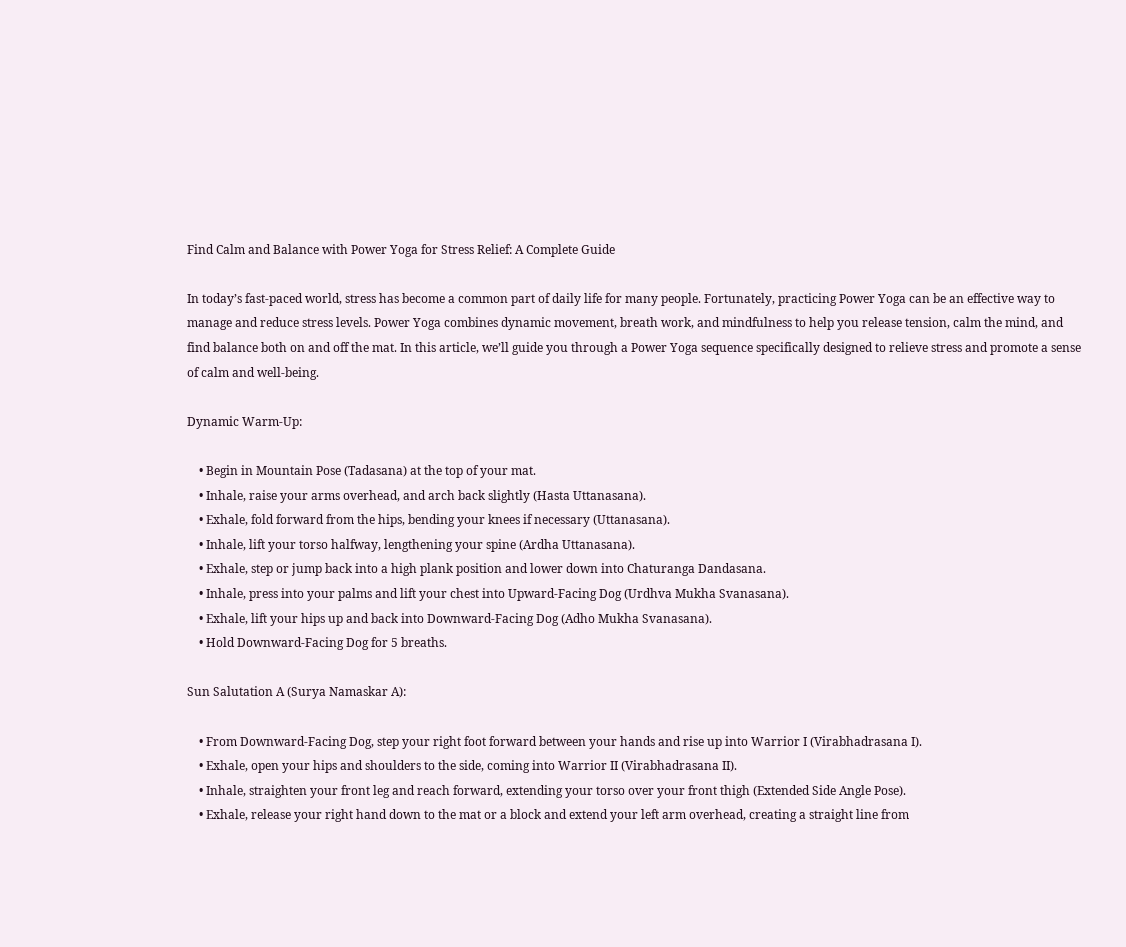Find Calm and Balance with Power Yoga for Stress Relief: A Complete Guide

In today’s fast-paced world, stress has become a common part of daily life for many people. Fortunately, practicing Power Yoga can be an effective way to manage and reduce stress levels. Power Yoga combines dynamic movement, breath work, and mindfulness to help you release tension, calm the mind, and find balance both on and off the mat. In this article, we’ll guide you through a Power Yoga sequence specifically designed to relieve stress and promote a sense of calm and well-being.

Dynamic Warm-Up:

    • Begin in Mountain Pose (Tadasana) at the top of your mat.
    • Inhale, raise your arms overhead, and arch back slightly (Hasta Uttanasana).
    • Exhale, fold forward from the hips, bending your knees if necessary (Uttanasana).
    • Inhale, lift your torso halfway, lengthening your spine (Ardha Uttanasana).
    • Exhale, step or jump back into a high plank position and lower down into Chaturanga Dandasana.
    • Inhale, press into your palms and lift your chest into Upward-Facing Dog (Urdhva Mukha Svanasana).
    • Exhale, lift your hips up and back into Downward-Facing Dog (Adho Mukha Svanasana).
    • Hold Downward-Facing Dog for 5 breaths.

Sun Salutation A (Surya Namaskar A):

    • From Downward-Facing Dog, step your right foot forward between your hands and rise up into Warrior I (Virabhadrasana I).
    • Exhale, open your hips and shoulders to the side, coming into Warrior II (Virabhadrasana II).
    • Inhale, straighten your front leg and reach forward, extending your torso over your front thigh (Extended Side Angle Pose).
    • Exhale, release your right hand down to the mat or a block and extend your left arm overhead, creating a straight line from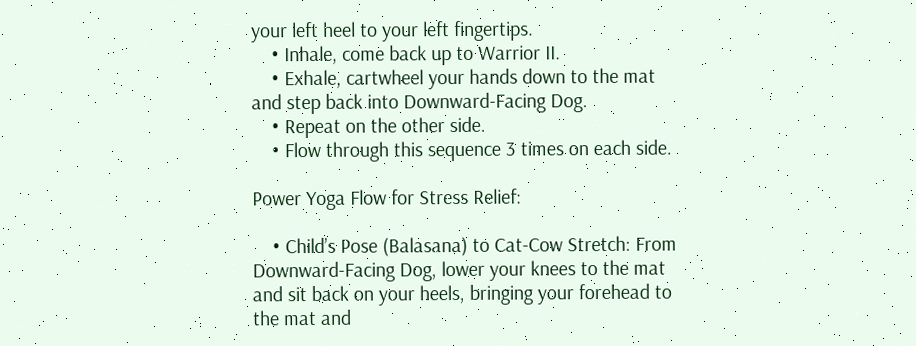your left heel to your left fingertips.
    • Inhale, come back up to Warrior II.
    • Exhale, cartwheel your hands down to the mat and step back into Downward-Facing Dog.
    • Repeat on the other side.
    • Flow through this sequence 3 times on each side.

Power Yoga Flow for Stress Relief:

    • Child’s Pose (Balasana) to Cat-Cow Stretch: From Downward-Facing Dog, lower your knees to the mat and sit back on your heels, bringing your forehead to the mat and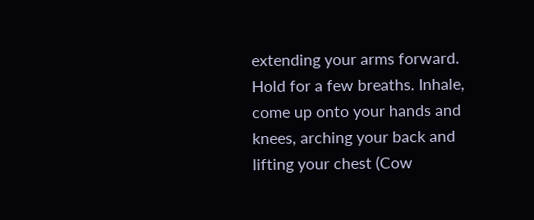extending your arms forward. Hold for a few breaths. Inhale, come up onto your hands and knees, arching your back and lifting your chest (Cow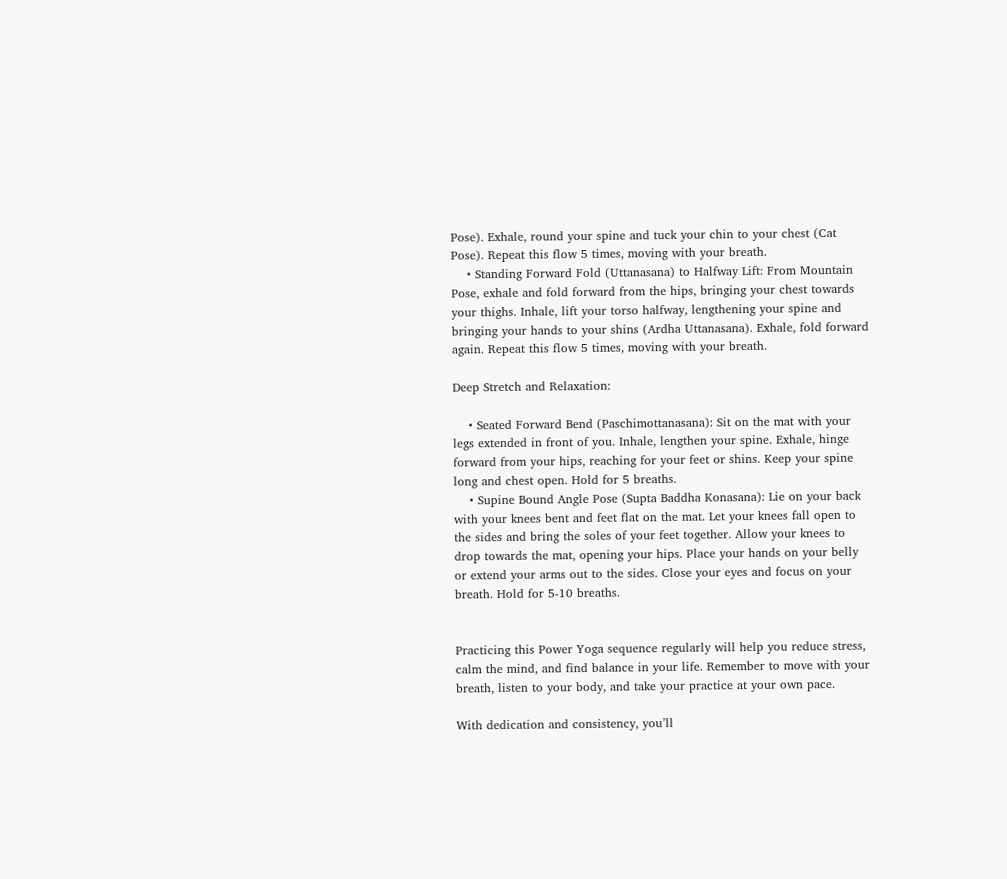Pose). Exhale, round your spine and tuck your chin to your chest (Cat Pose). Repeat this flow 5 times, moving with your breath.
    • Standing Forward Fold (Uttanasana) to Halfway Lift: From Mountain Pose, exhale and fold forward from the hips, bringing your chest towards your thighs. Inhale, lift your torso halfway, lengthening your spine and bringing your hands to your shins (Ardha Uttanasana). Exhale, fold forward again. Repeat this flow 5 times, moving with your breath.

Deep Stretch and Relaxation:

    • Seated Forward Bend (Paschimottanasana): Sit on the mat with your legs extended in front of you. Inhale, lengthen your spine. Exhale, hinge forward from your hips, reaching for your feet or shins. Keep your spine long and chest open. Hold for 5 breaths.
    • Supine Bound Angle Pose (Supta Baddha Konasana): Lie on your back with your knees bent and feet flat on the mat. Let your knees fall open to the sides and bring the soles of your feet together. Allow your knees to drop towards the mat, opening your hips. Place your hands on your belly or extend your arms out to the sides. Close your eyes and focus on your breath. Hold for 5-10 breaths.


Practicing this Power Yoga sequence regularly will help you reduce stress, calm the mind, and find balance in your life. Remember to move with your breath, listen to your body, and take your practice at your own pace.

With dedication and consistency, you’ll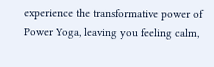experience the transformative power of Power Yoga, leaving you feeling calm,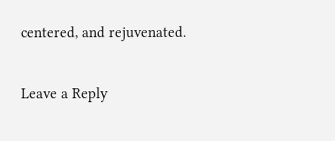centered, and rejuvenated.

Leave a Reply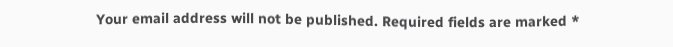Your email address will not be published. Required fields are marked *